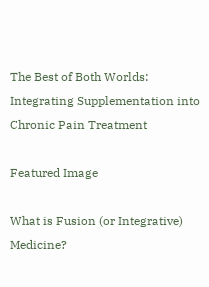The Best of Both Worlds: Integrating Supplementation into Chronic Pain Treatment

Featured Image

What is Fusion (or Integrative) Medicine?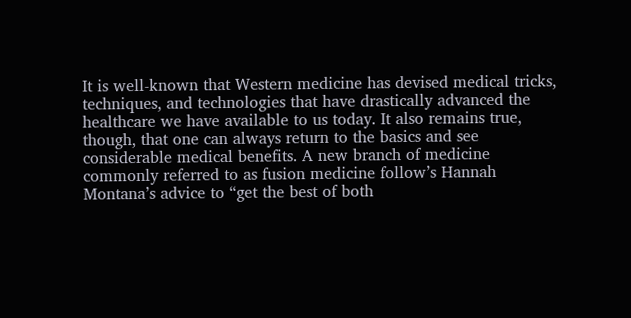It is well-known that Western medicine has devised medical tricks, techniques, and technologies that have drastically advanced the healthcare we have available to us today. It also remains true, though, that one can always return to the basics and see considerable medical benefits. A new branch of medicine commonly referred to as fusion medicine follow’s Hannah Montana’s advice to “get the best of both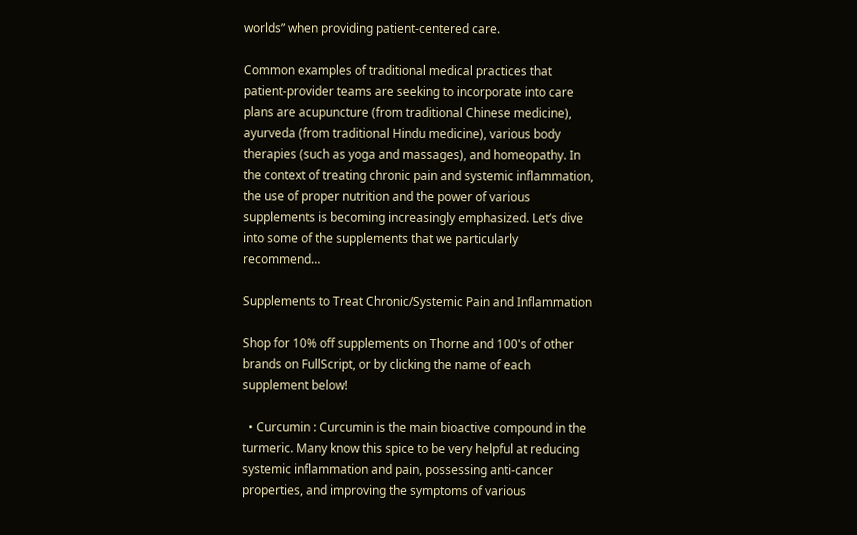worlds” when providing patient-centered care.

Common examples of traditional medical practices that patient-provider teams are seeking to incorporate into care plans are acupuncture (from traditional Chinese medicine), ayurveda (from traditional Hindu medicine), various body therapies (such as yoga and massages), and homeopathy. In the context of treating chronic pain and systemic inflammation, the use of proper nutrition and the power of various supplements is becoming increasingly emphasized. Let’s dive into some of the supplements that we particularly recommend…

Supplements to Treat Chronic/Systemic Pain and Inflammation

Shop for 10% off supplements on Thorne and 100's of other brands on FullScript, or by clicking the name of each supplement below!

  • Curcumin : Curcumin is the main bioactive compound in the turmeric. Many know this spice to be very helpful at reducing systemic inflammation and pain, possessing anti-cancer properties, and improving the symptoms of various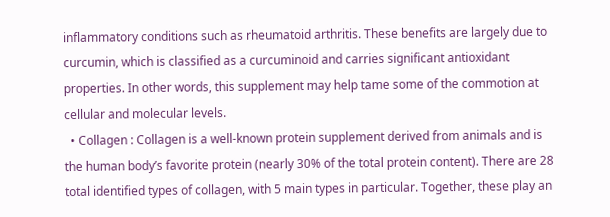inflammatory conditions such as rheumatoid arthritis. These benefits are largely due to curcumin, which is classified as a curcuminoid and carries significant antioxidant properties. In other words, this supplement may help tame some of the commotion at cellular and molecular levels.
  • Collagen : Collagen is a well-known protein supplement derived from animals and is the human body’s favorite protein (nearly 30% of the total protein content). There are 28 total identified types of collagen, with 5 main types in particular. Together, these play an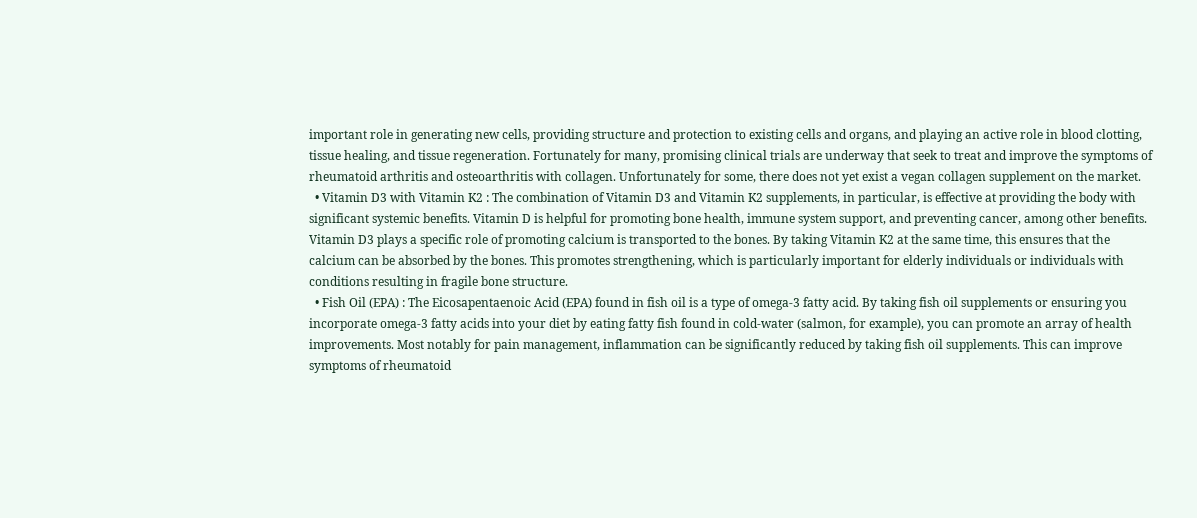important role in generating new cells, providing structure and protection to existing cells and organs, and playing an active role in blood clotting, tissue healing, and tissue regeneration. Fortunately for many, promising clinical trials are underway that seek to treat and improve the symptoms of rheumatoid arthritis and osteoarthritis with collagen. Unfortunately for some, there does not yet exist a vegan collagen supplement on the market.
  • Vitamin D3 with Vitamin K2 : The combination of Vitamin D3 and Vitamin K2 supplements, in particular, is effective at providing the body with significant systemic benefits. Vitamin D is helpful for promoting bone health, immune system support, and preventing cancer, among other benefits. Vitamin D3 plays a specific role of promoting calcium is transported to the bones. By taking Vitamin K2 at the same time, this ensures that the calcium can be absorbed by the bones. This promotes strengthening, which is particularly important for elderly individuals or individuals with conditions resulting in fragile bone structure.
  • Fish Oil (EPA) : The Eicosapentaenoic Acid (EPA) found in fish oil is a type of omega-3 fatty acid. By taking fish oil supplements or ensuring you incorporate omega-3 fatty acids into your diet by eating fatty fish found in cold-water (salmon, for example), you can promote an array of health improvements. Most notably for pain management, inflammation can be significantly reduced by taking fish oil supplements. This can improve symptoms of rheumatoid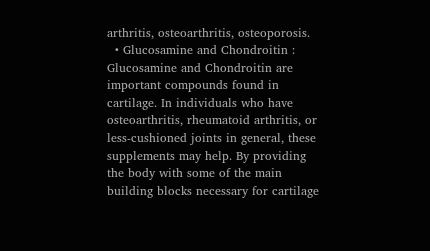arthritis, osteoarthritis, osteoporosis.
  • Glucosamine and Chondroitin : Glucosamine and Chondroitin are important compounds found in cartilage. In individuals who have osteoarthritis, rheumatoid arthritis, or less-cushioned joints in general, these supplements may help. By providing the body with some of the main building blocks necessary for cartilage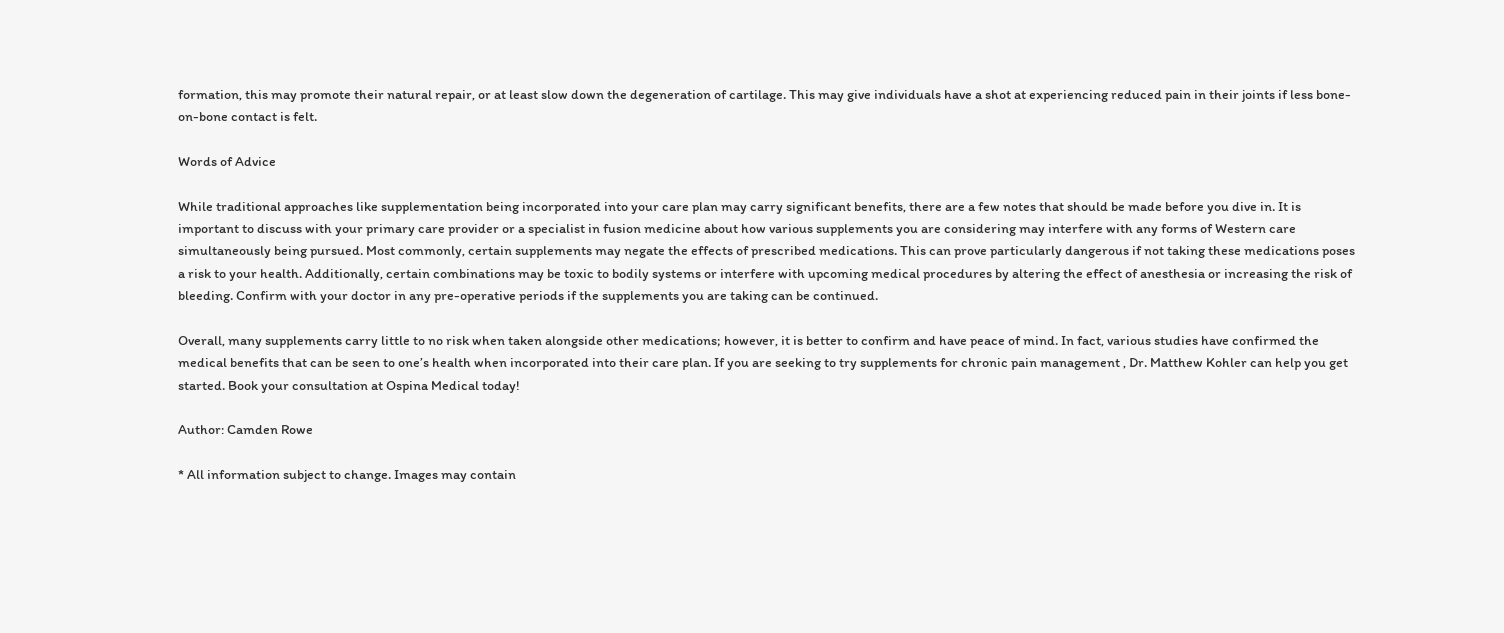formation, this may promote their natural repair, or at least slow down the degeneration of cartilage. This may give individuals have a shot at experiencing reduced pain in their joints if less bone-on-bone contact is felt.

Words of Advice

While traditional approaches like supplementation being incorporated into your care plan may carry significant benefits, there are a few notes that should be made before you dive in. It is important to discuss with your primary care provider or a specialist in fusion medicine about how various supplements you are considering may interfere with any forms of Western care simultaneously being pursued. Most commonly, certain supplements may negate the effects of prescribed medications. This can prove particularly dangerous if not taking these medications poses a risk to your health. Additionally, certain combinations may be toxic to bodily systems or interfere with upcoming medical procedures by altering the effect of anesthesia or increasing the risk of bleeding. Confirm with your doctor in any pre-operative periods if the supplements you are taking can be continued.

Overall, many supplements carry little to no risk when taken alongside other medications; however, it is better to confirm and have peace of mind. In fact, various studies have confirmed the medical benefits that can be seen to one’s health when incorporated into their care plan. If you are seeking to try supplements for chronic pain management , Dr. Matthew Kohler can help you get started. Book your consultation at Ospina Medical today!

Author: Camden Rowe

* All information subject to change. Images may contain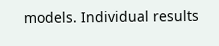models. Individual results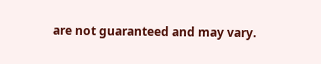are not guaranteed and may vary.